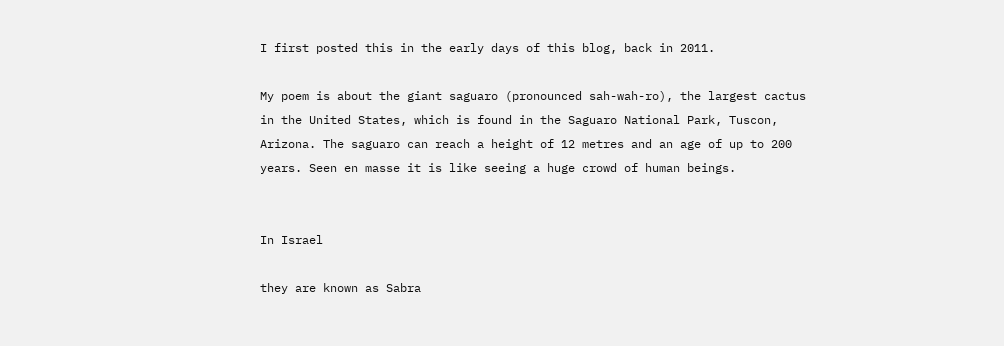I first posted this in the early days of this blog, back in 2011.

My poem is about the giant saguaro (pronounced sah-wah-ro), the largest cactus in the United States, which is found in the Saguaro National Park, Tuscon, Arizona. The saguaro can reach a height of 12 metres and an age of up to 200 years. Seen en masse it is like seeing a huge crowd of human beings.


In Israel

they are known as Sabra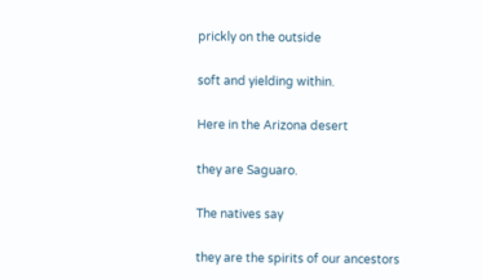prickly on the outside

soft and yielding within.

Here in the Arizona desert

they are Saguaro.

The natives say

they are the spirits of our ancestors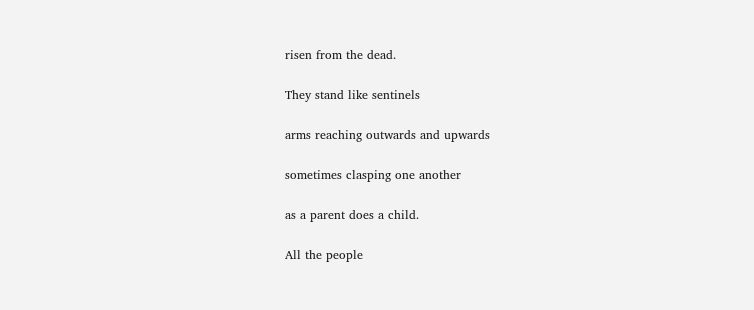risen from the dead.

They stand like sentinels

arms reaching outwards and upwards

sometimes clasping one another

as a parent does a child.

All the people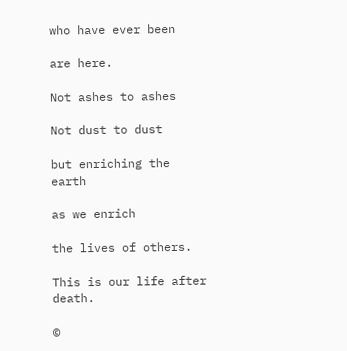who have ever been

are here.

Not ashes to ashes

Not dust to dust

but enriching the earth

as we enrich

the lives of others.

This is our life after death.

©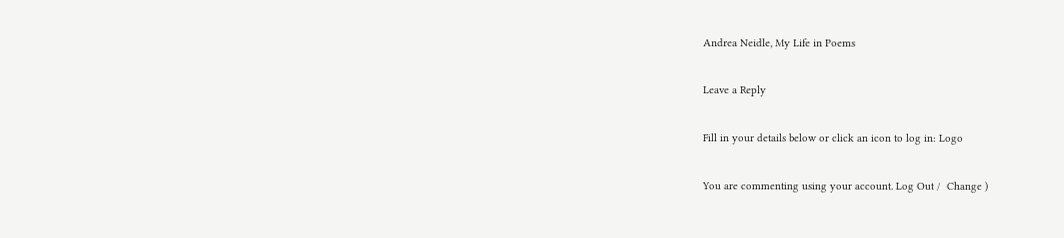Andrea Neidle, My Life in Poems

Leave a Reply

Fill in your details below or click an icon to log in: Logo

You are commenting using your account. Log Out /  Change )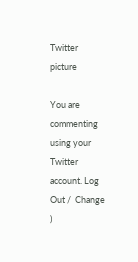Twitter picture

You are commenting using your Twitter account. Log Out /  Change )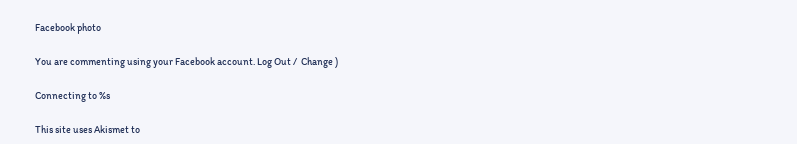Facebook photo

You are commenting using your Facebook account. Log Out /  Change )

Connecting to %s

This site uses Akismet to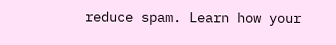reduce spam. Learn how your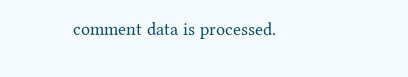comment data is processed.